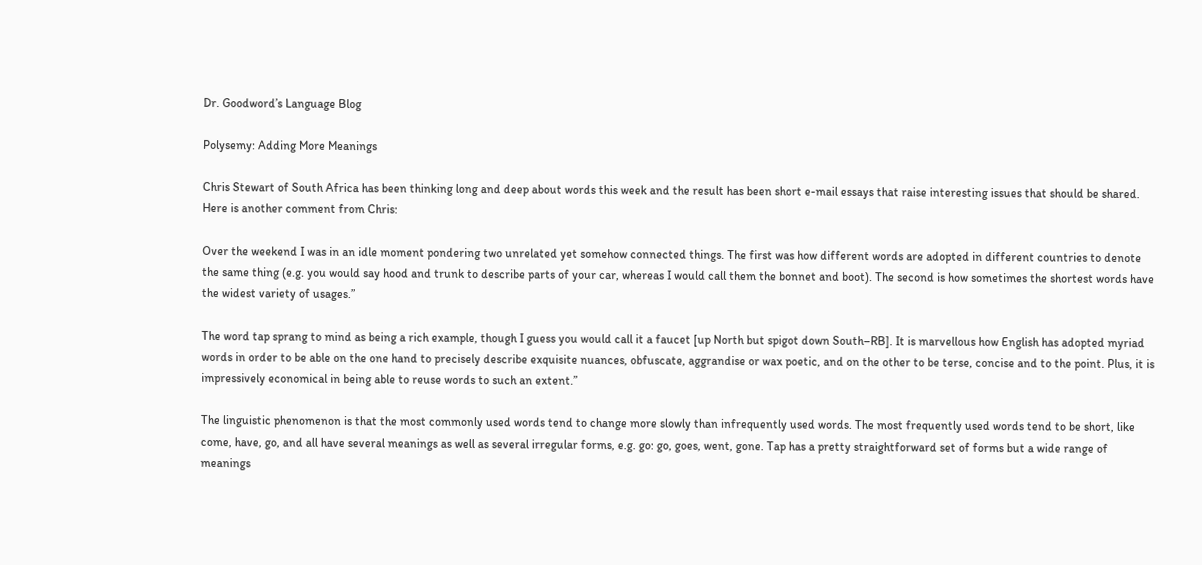Dr. Goodword’s Language Blog

Polysemy: Adding More Meanings

Chris Stewart of South Africa has been thinking long and deep about words this week and the result has been short e-mail essays that raise interesting issues that should be shared. Here is another comment from Chris:

Over the weekend I was in an idle moment pondering two unrelated yet somehow connected things. The first was how different words are adopted in different countries to denote the same thing (e.g. you would say hood and trunk to describe parts of your car, whereas I would call them the bonnet and boot). The second is how sometimes the shortest words have the widest variety of usages.”

The word tap sprang to mind as being a rich example, though I guess you would call it a faucet [up North but spigot down South–RB]. It is marvellous how English has adopted myriad words in order to be able on the one hand to precisely describe exquisite nuances, obfuscate, aggrandise or wax poetic, and on the other to be terse, concise and to the point. Plus, it is impressively economical in being able to reuse words to such an extent.”

The linguistic phenomenon is that the most commonly used words tend to change more slowly than infrequently used words. The most frequently used words tend to be short, like come, have, go, and all have several meanings as well as several irregular forms, e.g. go: go, goes, went, gone. Tap has a pretty straightforward set of forms but a wide range of meanings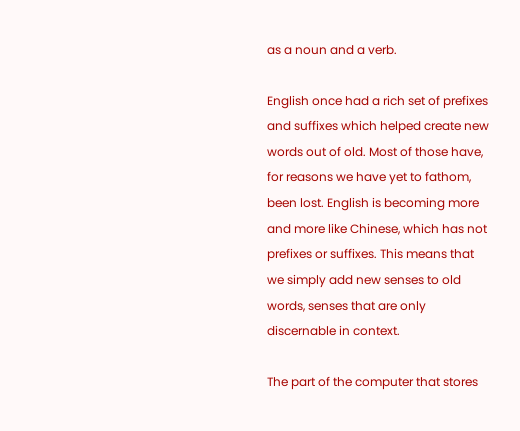as a noun and a verb.

English once had a rich set of prefixes and suffixes which helped create new words out of old. Most of those have, for reasons we have yet to fathom, been lost. English is becoming more and more like Chinese, which has not prefixes or suffixes. This means that we simply add new senses to old words, senses that are only discernable in context.

The part of the computer that stores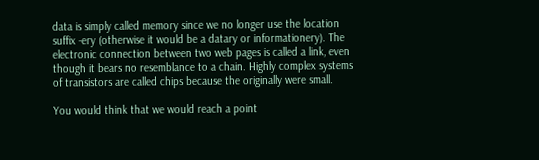data is simply called memory since we no longer use the location suffix -ery (otherwise it would be a datary or informationery). The electronic connection between two web pages is called a link, even though it bears no resemblance to a chain. Highly complex systems of transistors are called chips because the originally were small.

You would think that we would reach a point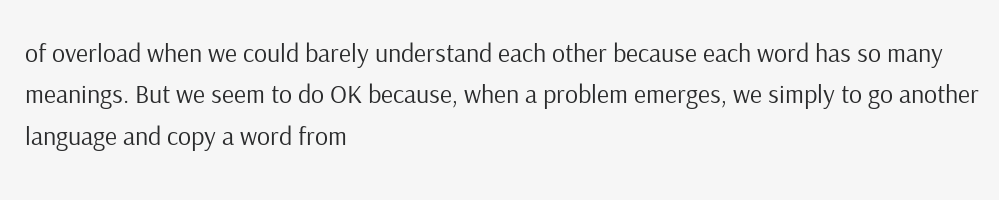of overload when we could barely understand each other because each word has so many meanings. But we seem to do OK because, when a problem emerges, we simply to go another language and copy a word from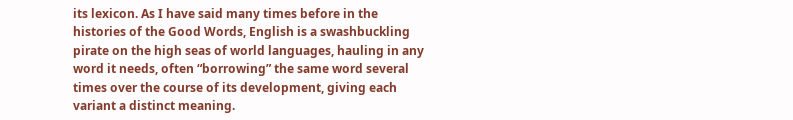its lexicon. As I have said many times before in the histories of the Good Words, English is a swashbuckling pirate on the high seas of world languages, hauling in any word it needs, often “borrowing” the same word several times over the course of its development, giving each variant a distinct meaning.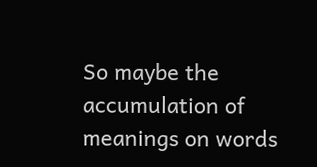So maybe the accumulation of meanings on words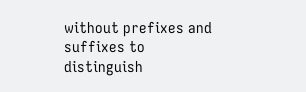without prefixes and suffixes to distinguish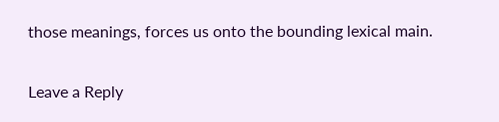those meanings, forces us onto the bounding lexical main.

Leave a Reply